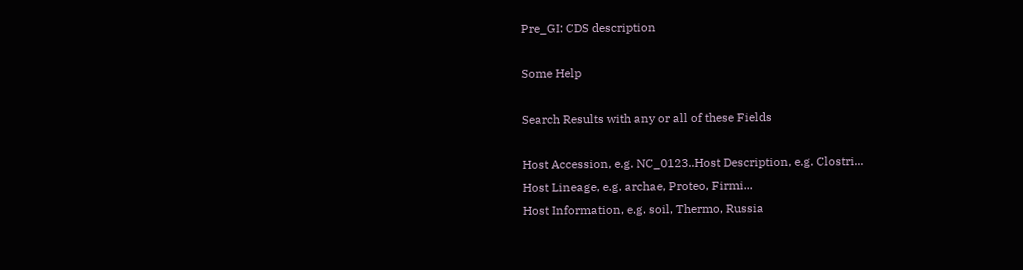Pre_GI: CDS description

Some Help

Search Results with any or all of these Fields

Host Accession, e.g. NC_0123..Host Description, e.g. Clostri...
Host Lineage, e.g. archae, Proteo, Firmi...
Host Information, e.g. soil, Thermo, Russia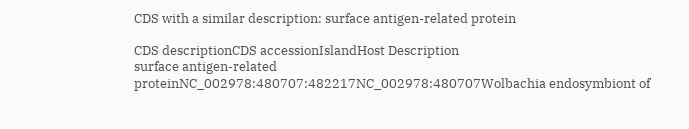CDS with a similar description: surface antigen-related protein

CDS descriptionCDS accessionIslandHost Description
surface antigen-related proteinNC_002978:480707:482217NC_002978:480707Wolbachia endosymbiont of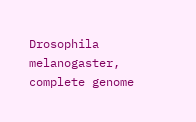Drosophila melanogaster, complete genome